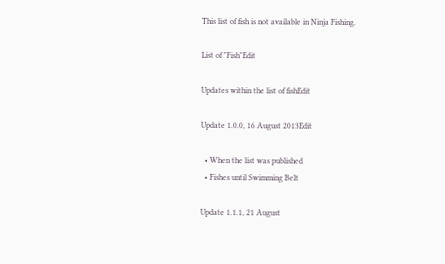This list of fish is not available in Ninja Fishing.

List of "Fish"Edit

Updates within the list of fishEdit

Update 1.0.0, 16 August 2013Edit

  • When the list was published
  • Fishes until Swimming Belt

Update 1.1.1, 21 August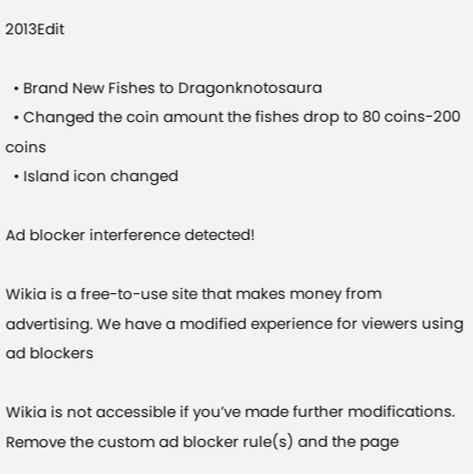2013Edit

  • Brand New Fishes to Dragonknotosaura
  • Changed the coin amount the fishes drop to 80 coins-200 coins
  • Island icon changed

Ad blocker interference detected!

Wikia is a free-to-use site that makes money from advertising. We have a modified experience for viewers using ad blockers

Wikia is not accessible if you’ve made further modifications. Remove the custom ad blocker rule(s) and the page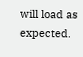will load as expected.